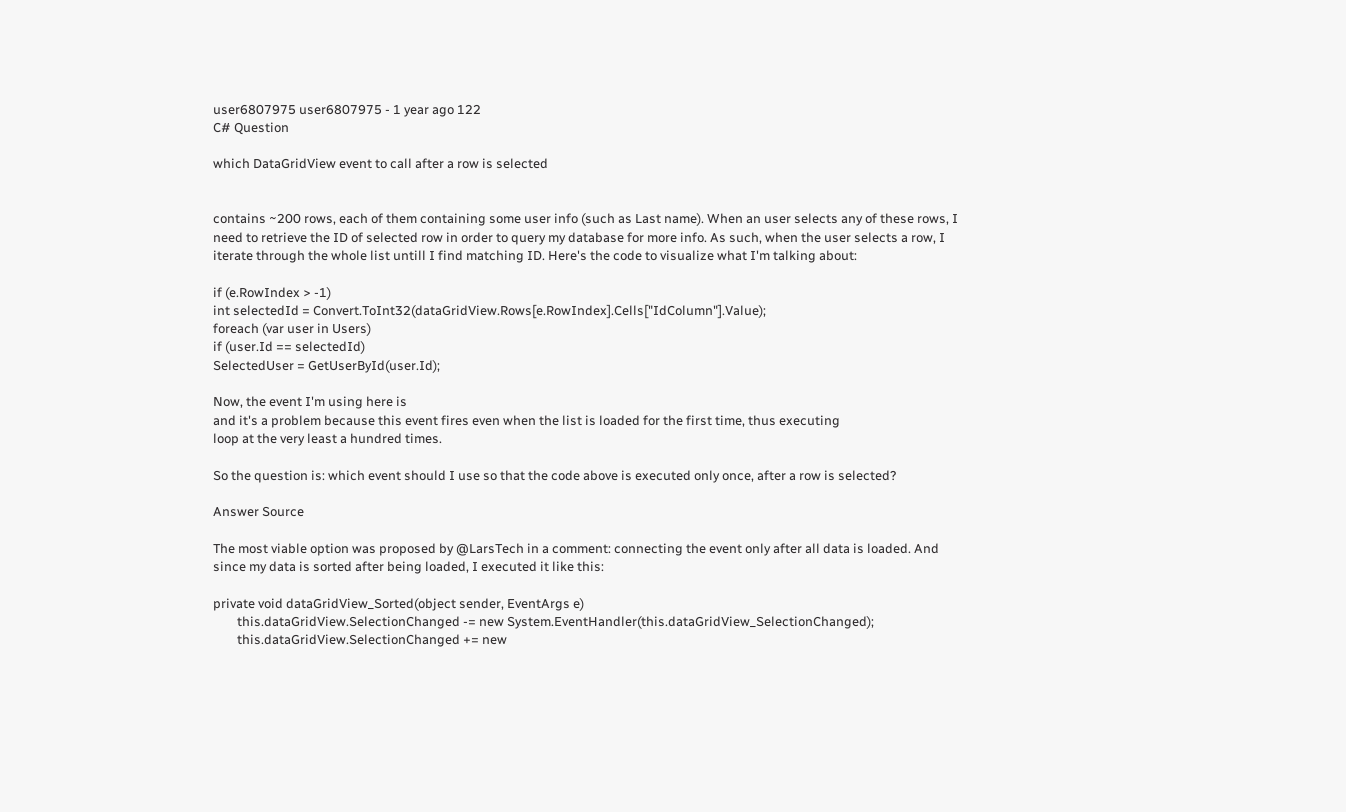user6807975 user6807975 - 1 year ago 122
C# Question

which DataGridView event to call after a row is selected


contains ~200 rows, each of them containing some user info (such as Last name). When an user selects any of these rows, I need to retrieve the ID of selected row in order to query my database for more info. As such, when the user selects a row, I iterate through the whole list untill I find matching ID. Here's the code to visualize what I'm talking about:

if (e.RowIndex > -1)
int selectedId = Convert.ToInt32(dataGridView.Rows[e.RowIndex].Cells["IdColumn"].Value);
foreach (var user in Users)
if (user.Id == selectedId)
SelectedUser = GetUserById(user.Id);

Now, the event I'm using here is
and it's a problem because this event fires even when the list is loaded for the first time, thus executing
loop at the very least a hundred times.

So the question is: which event should I use so that the code above is executed only once, after a row is selected?

Answer Source

The most viable option was proposed by @LarsTech in a comment: connecting the event only after all data is loaded. And since my data is sorted after being loaded, I executed it like this:

private void dataGridView_Sorted(object sender, EventArgs e)
        this.dataGridView.SelectionChanged -= new System.EventHandler(this.dataGridView_SelectionChanged);
        this.dataGridView.SelectionChanged += new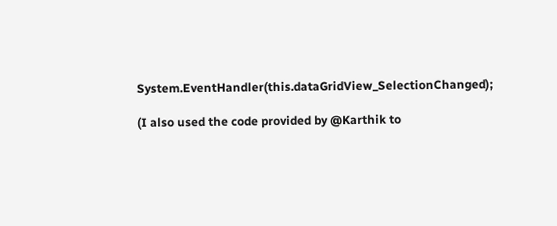System.EventHandler(this.dataGridView_SelectionChanged);

(I also used the code provided by @Karthik to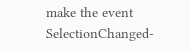make the event SelectionChanged-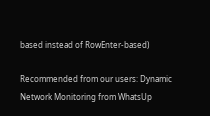based instead of RowEnter-based)

Recommended from our users: Dynamic Network Monitoring from WhatsUp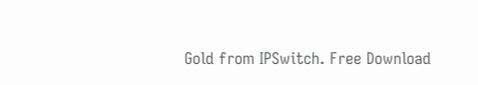Gold from IPSwitch. Free Download